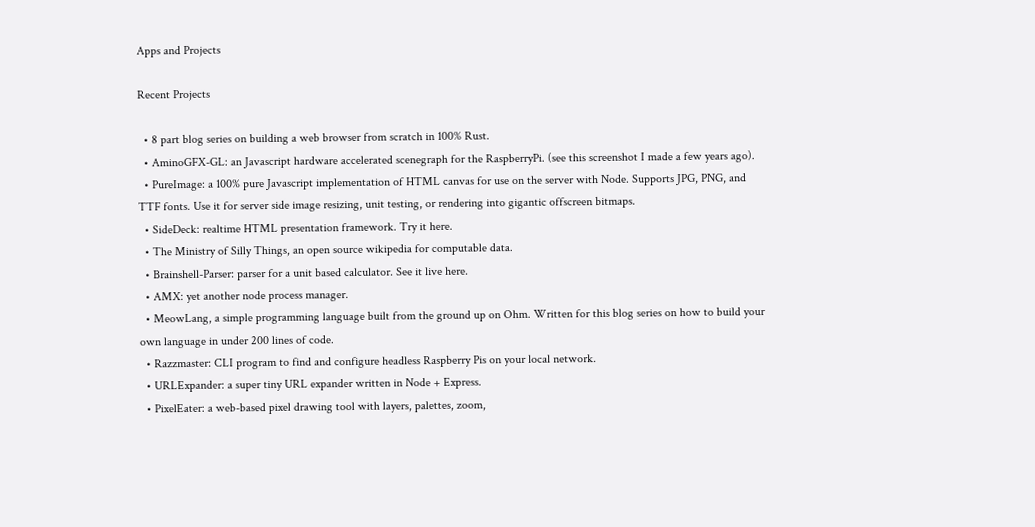Apps and Projects

Recent Projects

  • 8 part blog series on building a web browser from scratch in 100% Rust.
  • AminoGFX-GL: an Javascript hardware accelerated scenegraph for the RaspberryPi. (see this screenshot I made a few years ago).
  • PureImage: a 100% pure Javascript implementation of HTML canvas for use on the server with Node. Supports JPG, PNG, and TTF fonts. Use it for server side image resizing, unit testing, or rendering into gigantic offscreen bitmaps.
  • SideDeck: realtime HTML presentation framework. Try it here.
  • The Ministry of Silly Things, an open source wikipedia for computable data.
  • Brainshell-Parser: parser for a unit based calculator. See it live here.
  • AMX: yet another node process manager.
  • MeowLang, a simple programming language built from the ground up on Ohm. Written for this blog series on how to build your own language in under 200 lines of code.
  • Razzmaster: CLI program to find and configure headless Raspberry Pis on your local network.
  • URLExpander: a super tiny URL expander written in Node + Express.
  • PixelEater: a web-based pixel drawing tool with layers, palettes, zoom,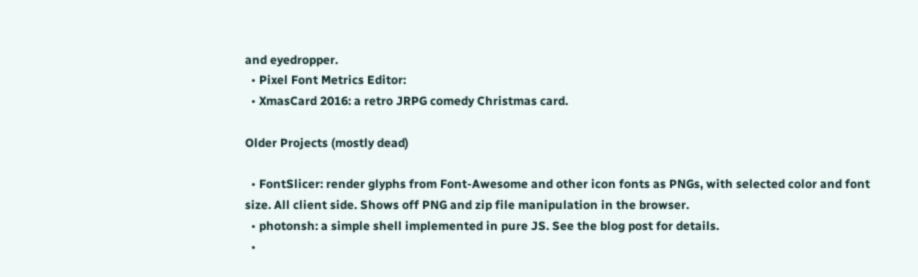and eyedropper.
  • Pixel Font Metrics Editor:
  • XmasCard 2016: a retro JRPG comedy Christmas card.

Older Projects (mostly dead)

  • FontSlicer: render glyphs from Font-Awesome and other icon fonts as PNGs, with selected color and font size. All client side. Shows off PNG and zip file manipulation in the browser.
  • photonsh: a simple shell implemented in pure JS. See the blog post for details.
  •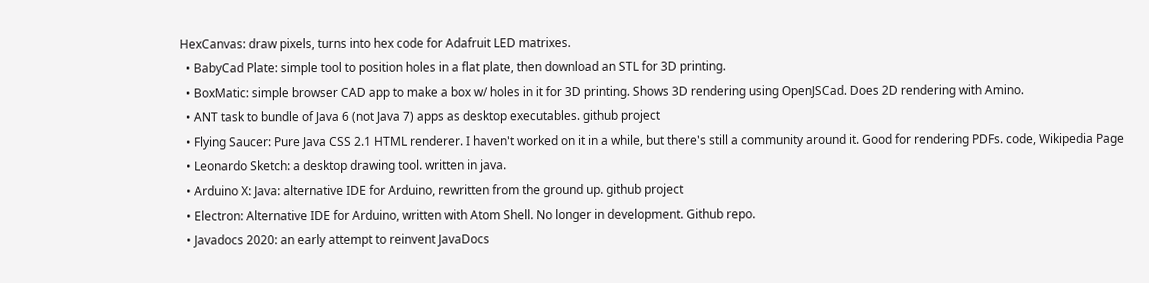HexCanvas: draw pixels, turns into hex code for Adafruit LED matrixes.
  • BabyCad Plate: simple tool to position holes in a flat plate, then download an STL for 3D printing.
  • BoxMatic: simple browser CAD app to make a box w/ holes in it for 3D printing. Shows 3D rendering using OpenJSCad. Does 2D rendering with Amino.
  • ANT task to bundle of Java 6 (not Java 7) apps as desktop executables. github project
  • Flying Saucer: Pure Java CSS 2.1 HTML renderer. I haven't worked on it in a while, but there's still a community around it. Good for rendering PDFs. code, Wikipedia Page
  • Leonardo Sketch: a desktop drawing tool. written in java.
  • Arduino X: Java: alternative IDE for Arduino, rewritten from the ground up. github project
  • Electron: Alternative IDE for Arduino, written with Atom Shell. No longer in development. Github repo.
  • Javadocs 2020: an early attempt to reinvent JavaDocs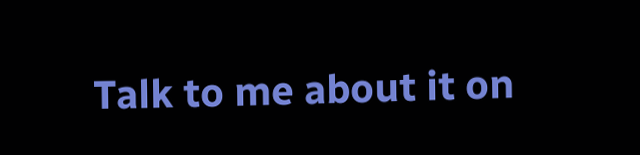Talk to me about it on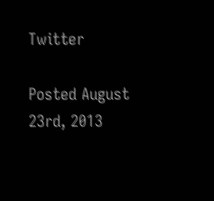Twitter

Posted August 23rd, 2013